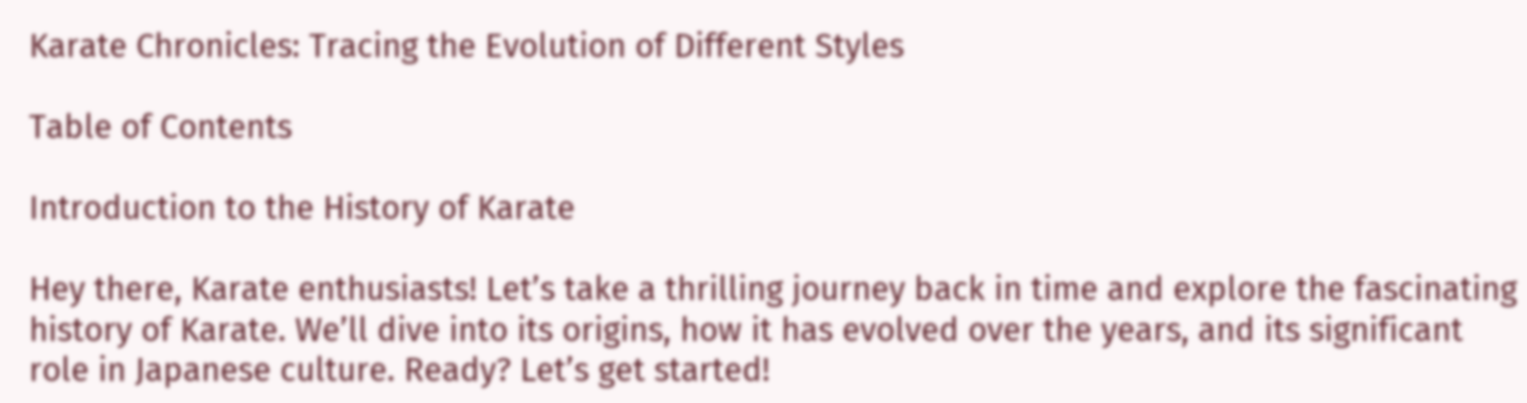Karate Chronicles: Tracing the Evolution of Different Styles

Table of Contents

Introduction to the History of Karate

Hey there, Karate enthusiasts! Let’s take a thrilling journey back in time and explore the fascinating history of Karate. We’ll dive into its origins, how it has evolved over the years, and its significant role in Japanese culture. Ready? Let’s get started!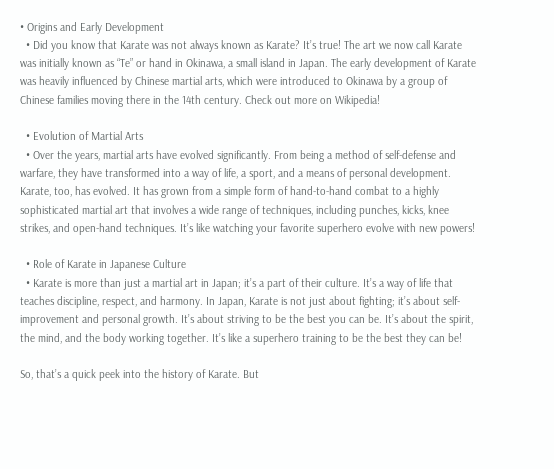• Origins and Early Development
  • Did you know that Karate was not always known as Karate? It’s true! The art we now call Karate was initially known as “Te” or hand in Okinawa, a small island in Japan. The early development of Karate was heavily influenced by Chinese martial arts, which were introduced to Okinawa by a group of Chinese families moving there in the 14th century. Check out more on Wikipedia!

  • Evolution of Martial Arts
  • Over the years, martial arts have evolved significantly. From being a method of self-defense and warfare, they have transformed into a way of life, a sport, and a means of personal development. Karate, too, has evolved. It has grown from a simple form of hand-to-hand combat to a highly sophisticated martial art that involves a wide range of techniques, including punches, kicks, knee strikes, and open-hand techniques. It’s like watching your favorite superhero evolve with new powers!

  • Role of Karate in Japanese Culture
  • Karate is more than just a martial art in Japan; it’s a part of their culture. It’s a way of life that teaches discipline, respect, and harmony. In Japan, Karate is not just about fighting; it’s about self-improvement and personal growth. It’s about striving to be the best you can be. It’s about the spirit, the mind, and the body working together. It’s like a superhero training to be the best they can be!

So, that’s a quick peek into the history of Karate. But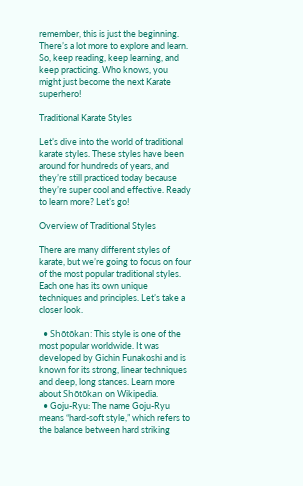remember, this is just the beginning. There’s a lot more to explore and learn. So, keep reading, keep learning, and keep practicing. Who knows, you might just become the next Karate superhero!

Traditional Karate Styles

Let’s dive into the world of traditional karate styles. These styles have been around for hundreds of years, and they’re still practiced today because they’re super cool and effective. Ready to learn more? Let’s go!

Overview of Traditional Styles

There are many different styles of karate, but we’re going to focus on four of the most popular traditional styles. Each one has its own unique techniques and principles. Let’s take a closer look.

  • Shōtōkan: This style is one of the most popular worldwide. It was developed by Gichin Funakoshi and is known for its strong, linear techniques and deep, long stances. Learn more about Shōtōkan on Wikipedia.
  • Goju-Ryu: The name Goju-Ryu means “hard-soft style,” which refers to the balance between hard striking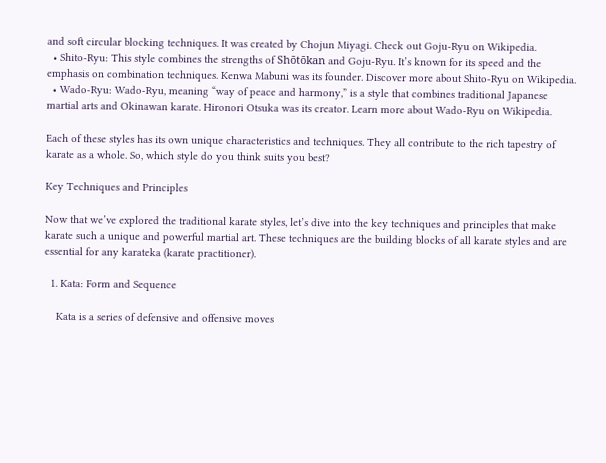and soft circular blocking techniques. It was created by Chojun Miyagi. Check out Goju-Ryu on Wikipedia.
  • Shito-Ryu: This style combines the strengths of Shōtōkan and Goju-Ryu. It’s known for its speed and the emphasis on combination techniques. Kenwa Mabuni was its founder. Discover more about Shito-Ryu on Wikipedia.
  • Wado-Ryu: Wado-Ryu, meaning “way of peace and harmony,” is a style that combines traditional Japanese martial arts and Okinawan karate. Hironori Otsuka was its creator. Learn more about Wado-Ryu on Wikipedia.

Each of these styles has its own unique characteristics and techniques. They all contribute to the rich tapestry of karate as a whole. So, which style do you think suits you best?

Key Techniques and Principles

Now that we’ve explored the traditional karate styles, let’s dive into the key techniques and principles that make karate such a unique and powerful martial art. These techniques are the building blocks of all karate styles and are essential for any karateka (karate practitioner).

  1. Kata: Form and Sequence

    Kata is a series of defensive and offensive moves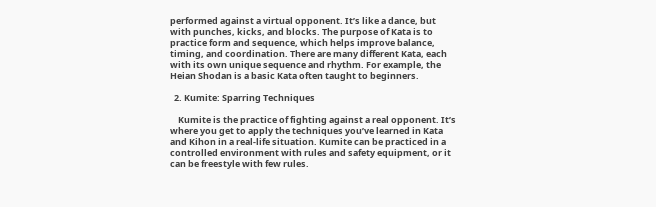performed against a virtual opponent. It’s like a dance, but with punches, kicks, and blocks. The purpose of Kata is to practice form and sequence, which helps improve balance, timing, and coordination. There are many different Kata, each with its own unique sequence and rhythm. For example, the Heian Shodan is a basic Kata often taught to beginners.

  2. Kumite: Sparring Techniques

    Kumite is the practice of fighting against a real opponent. It’s where you get to apply the techniques you’ve learned in Kata and Kihon in a real-life situation. Kumite can be practiced in a controlled environment with rules and safety equipment, or it can be freestyle with few rules.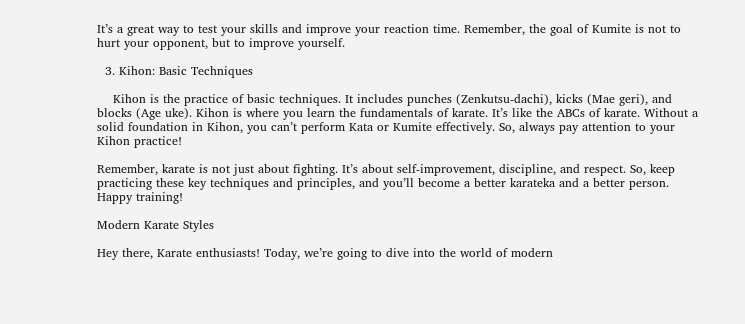It’s a great way to test your skills and improve your reaction time. Remember, the goal of Kumite is not to hurt your opponent, but to improve yourself.

  3. Kihon: Basic Techniques

    Kihon is the practice of basic techniques. It includes punches (Zenkutsu-dachi), kicks (Mae geri), and blocks (Age uke). Kihon is where you learn the fundamentals of karate. It’s like the ABCs of karate. Without a solid foundation in Kihon, you can’t perform Kata or Kumite effectively. So, always pay attention to your Kihon practice!

Remember, karate is not just about fighting. It’s about self-improvement, discipline, and respect. So, keep practicing these key techniques and principles, and you’ll become a better karateka and a better person. Happy training!

Modern Karate Styles

Hey there, Karate enthusiasts! Today, we’re going to dive into the world of modern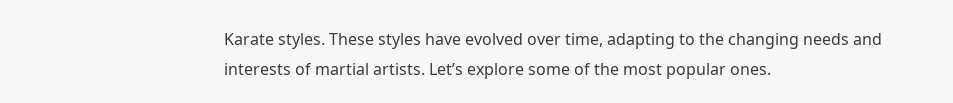Karate styles. These styles have evolved over time, adapting to the changing needs and interests of martial artists. Let’s explore some of the most popular ones.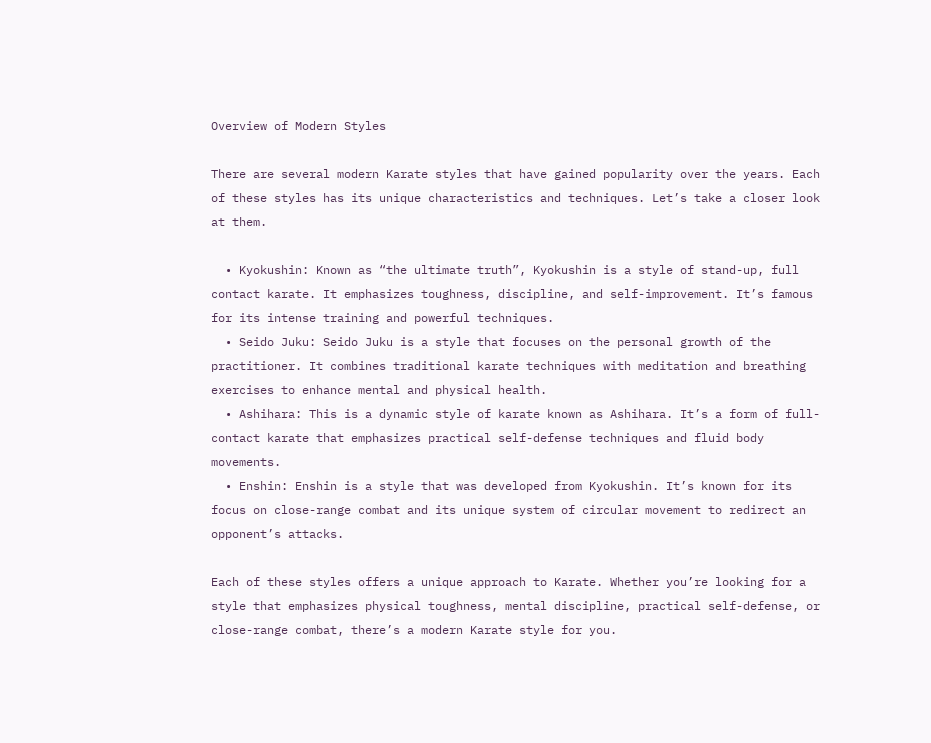Overview of Modern Styles

There are several modern Karate styles that have gained popularity over the years. Each of these styles has its unique characteristics and techniques. Let’s take a closer look at them.

  • Kyokushin: Known as “the ultimate truth”, Kyokushin is a style of stand-up, full contact karate. It emphasizes toughness, discipline, and self-improvement. It’s famous for its intense training and powerful techniques.
  • Seido Juku: Seido Juku is a style that focuses on the personal growth of the practitioner. It combines traditional karate techniques with meditation and breathing exercises to enhance mental and physical health.
  • Ashihara: This is a dynamic style of karate known as Ashihara. It’s a form of full-contact karate that emphasizes practical self-defense techniques and fluid body movements.
  • Enshin: Enshin is a style that was developed from Kyokushin. It’s known for its focus on close-range combat and its unique system of circular movement to redirect an opponent’s attacks.

Each of these styles offers a unique approach to Karate. Whether you’re looking for a style that emphasizes physical toughness, mental discipline, practical self-defense, or close-range combat, there’s a modern Karate style for you.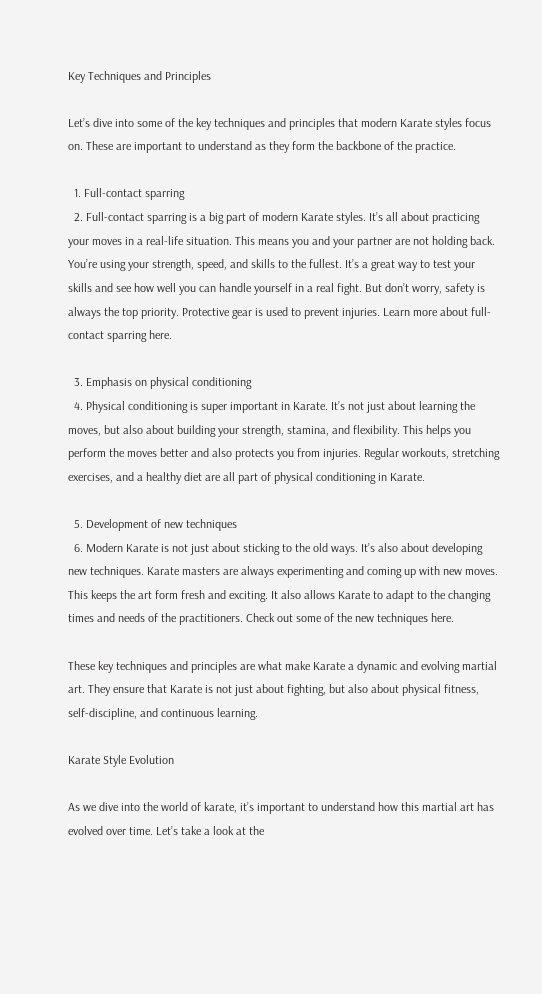Key Techniques and Principles

Let’s dive into some of the key techniques and principles that modern Karate styles focus on. These are important to understand as they form the backbone of the practice.

  1. Full-contact sparring
  2. Full-contact sparring is a big part of modern Karate styles. It’s all about practicing your moves in a real-life situation. This means you and your partner are not holding back. You’re using your strength, speed, and skills to the fullest. It’s a great way to test your skills and see how well you can handle yourself in a real fight. But don’t worry, safety is always the top priority. Protective gear is used to prevent injuries. Learn more about full-contact sparring here.

  3. Emphasis on physical conditioning
  4. Physical conditioning is super important in Karate. It’s not just about learning the moves, but also about building your strength, stamina, and flexibility. This helps you perform the moves better and also protects you from injuries. Regular workouts, stretching exercises, and a healthy diet are all part of physical conditioning in Karate.

  5. Development of new techniques
  6. Modern Karate is not just about sticking to the old ways. It’s also about developing new techniques. Karate masters are always experimenting and coming up with new moves. This keeps the art form fresh and exciting. It also allows Karate to adapt to the changing times and needs of the practitioners. Check out some of the new techniques here.

These key techniques and principles are what make Karate a dynamic and evolving martial art. They ensure that Karate is not just about fighting, but also about physical fitness, self-discipline, and continuous learning.

Karate Style Evolution

As we dive into the world of karate, it’s important to understand how this martial art has evolved over time. Let’s take a look at the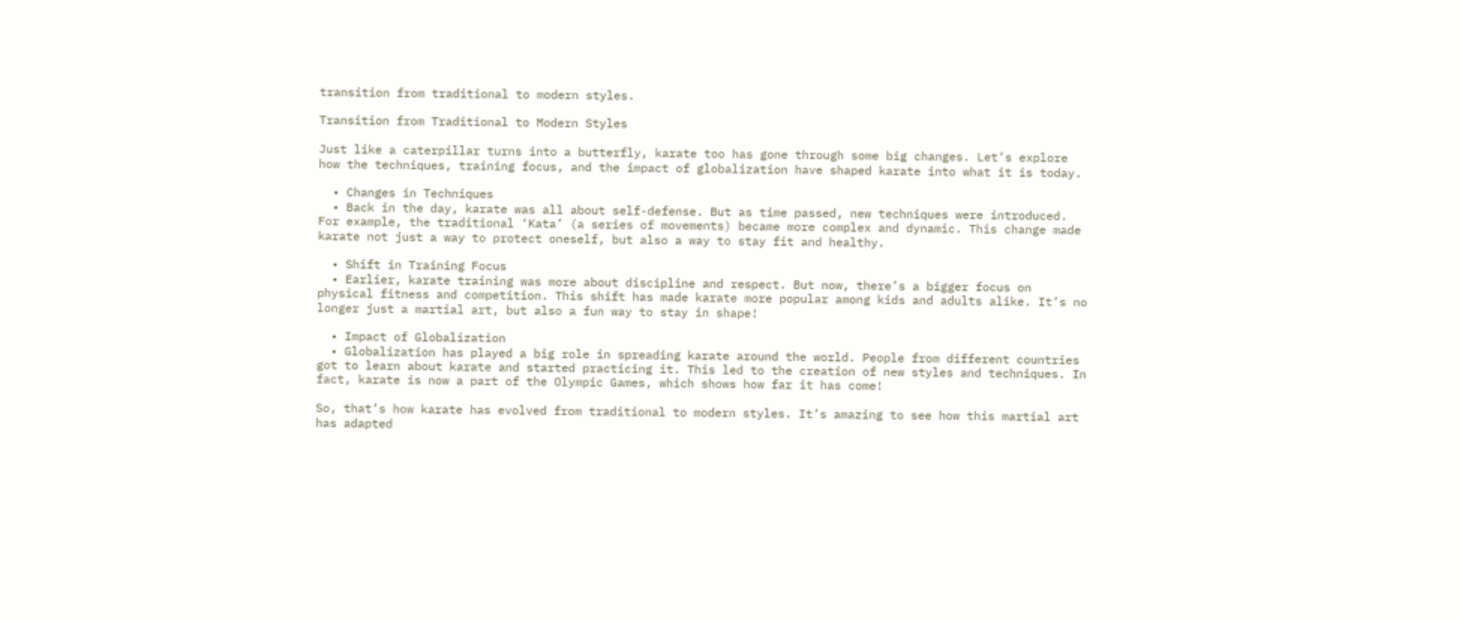transition from traditional to modern styles.

Transition from Traditional to Modern Styles

Just like a caterpillar turns into a butterfly, karate too has gone through some big changes. Let’s explore how the techniques, training focus, and the impact of globalization have shaped karate into what it is today.

  • Changes in Techniques
  • Back in the day, karate was all about self-defense. But as time passed, new techniques were introduced. For example, the traditional ‘Kata’ (a series of movements) became more complex and dynamic. This change made karate not just a way to protect oneself, but also a way to stay fit and healthy.

  • Shift in Training Focus
  • Earlier, karate training was more about discipline and respect. But now, there’s a bigger focus on physical fitness and competition. This shift has made karate more popular among kids and adults alike. It’s no longer just a martial art, but also a fun way to stay in shape!

  • Impact of Globalization
  • Globalization has played a big role in spreading karate around the world. People from different countries got to learn about karate and started practicing it. This led to the creation of new styles and techniques. In fact, karate is now a part of the Olympic Games, which shows how far it has come!

So, that’s how karate has evolved from traditional to modern styles. It’s amazing to see how this martial art has adapted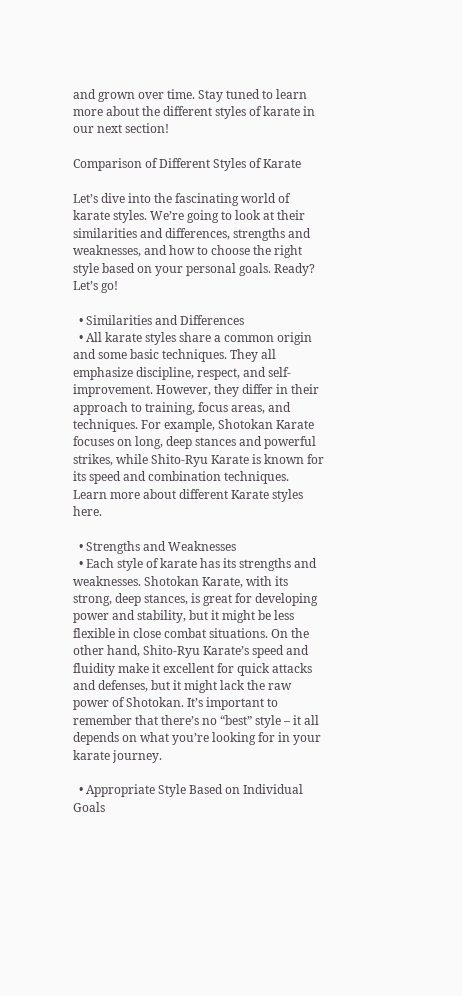and grown over time. Stay tuned to learn more about the different styles of karate in our next section!

Comparison of Different Styles of Karate

Let’s dive into the fascinating world of karate styles. We’re going to look at their similarities and differences, strengths and weaknesses, and how to choose the right style based on your personal goals. Ready? Let’s go!

  • Similarities and Differences
  • All karate styles share a common origin and some basic techniques. They all emphasize discipline, respect, and self-improvement. However, they differ in their approach to training, focus areas, and techniques. For example, Shotokan Karate focuses on long, deep stances and powerful strikes, while Shito-Ryu Karate is known for its speed and combination techniques. Learn more about different Karate styles here.

  • Strengths and Weaknesses
  • Each style of karate has its strengths and weaknesses. Shotokan Karate, with its strong, deep stances, is great for developing power and stability, but it might be less flexible in close combat situations. On the other hand, Shito-Ryu Karate’s speed and fluidity make it excellent for quick attacks and defenses, but it might lack the raw power of Shotokan. It’s important to remember that there’s no “best” style – it all depends on what you’re looking for in your karate journey.

  • Appropriate Style Based on Individual Goals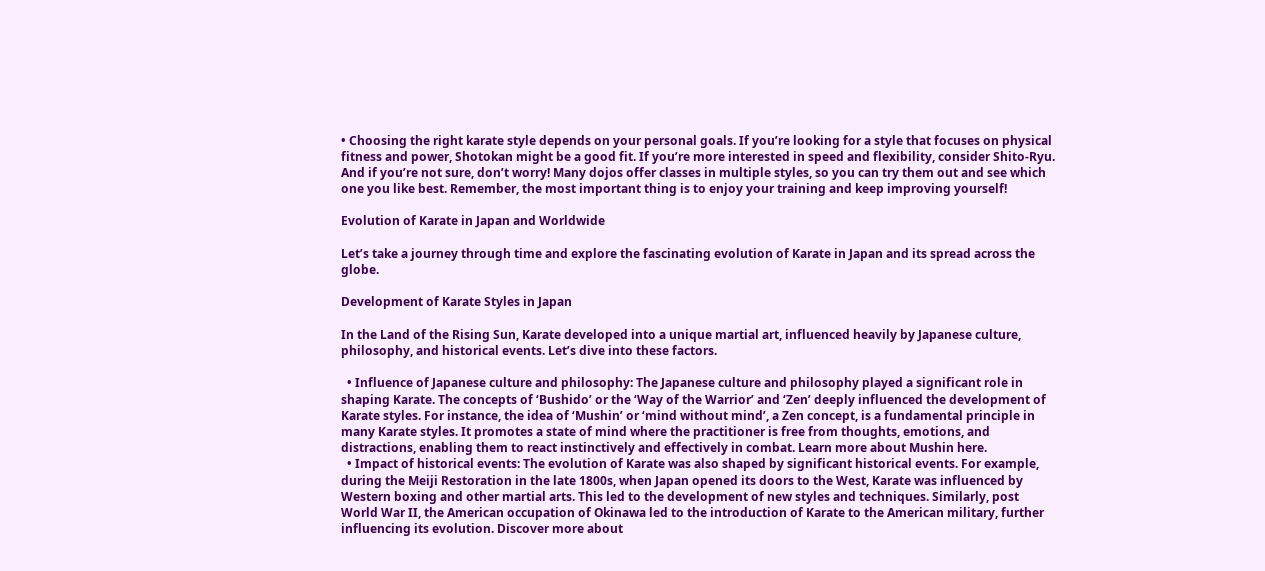• Choosing the right karate style depends on your personal goals. If you’re looking for a style that focuses on physical fitness and power, Shotokan might be a good fit. If you’re more interested in speed and flexibility, consider Shito-Ryu. And if you’re not sure, don’t worry! Many dojos offer classes in multiple styles, so you can try them out and see which one you like best. Remember, the most important thing is to enjoy your training and keep improving yourself!

Evolution of Karate in Japan and Worldwide

Let’s take a journey through time and explore the fascinating evolution of Karate in Japan and its spread across the globe.

Development of Karate Styles in Japan

In the Land of the Rising Sun, Karate developed into a unique martial art, influenced heavily by Japanese culture, philosophy, and historical events. Let’s dive into these factors.

  • Influence of Japanese culture and philosophy: The Japanese culture and philosophy played a significant role in shaping Karate. The concepts of ‘Bushido’ or the ‘Way of the Warrior’ and ‘Zen’ deeply influenced the development of Karate styles. For instance, the idea of ‘Mushin’ or ‘mind without mind’, a Zen concept, is a fundamental principle in many Karate styles. It promotes a state of mind where the practitioner is free from thoughts, emotions, and distractions, enabling them to react instinctively and effectively in combat. Learn more about Mushin here.
  • Impact of historical events: The evolution of Karate was also shaped by significant historical events. For example, during the Meiji Restoration in the late 1800s, when Japan opened its doors to the West, Karate was influenced by Western boxing and other martial arts. This led to the development of new styles and techniques. Similarly, post World War II, the American occupation of Okinawa led to the introduction of Karate to the American military, further influencing its evolution. Discover more about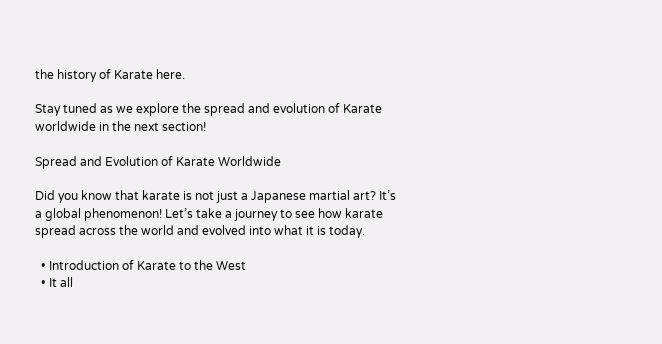the history of Karate here.

Stay tuned as we explore the spread and evolution of Karate worldwide in the next section!

Spread and Evolution of Karate Worldwide

Did you know that karate is not just a Japanese martial art? It’s a global phenomenon! Let’s take a journey to see how karate spread across the world and evolved into what it is today.

  • Introduction of Karate to the West
  • It all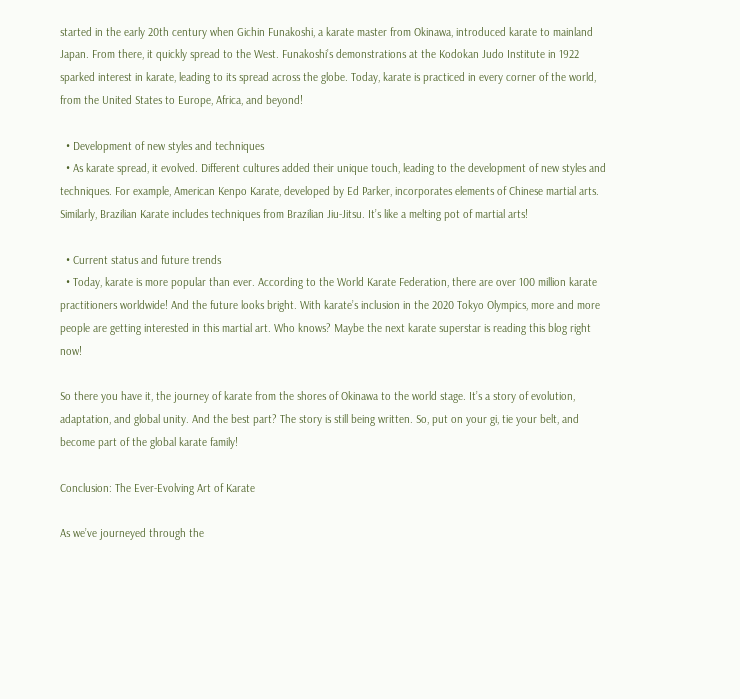started in the early 20th century when Gichin Funakoshi, a karate master from Okinawa, introduced karate to mainland Japan. From there, it quickly spread to the West. Funakoshi’s demonstrations at the Kodokan Judo Institute in 1922 sparked interest in karate, leading to its spread across the globe. Today, karate is practiced in every corner of the world, from the United States to Europe, Africa, and beyond!

  • Development of new styles and techniques
  • As karate spread, it evolved. Different cultures added their unique touch, leading to the development of new styles and techniques. For example, American Kenpo Karate, developed by Ed Parker, incorporates elements of Chinese martial arts. Similarly, Brazilian Karate includes techniques from Brazilian Jiu-Jitsu. It’s like a melting pot of martial arts!

  • Current status and future trends
  • Today, karate is more popular than ever. According to the World Karate Federation, there are over 100 million karate practitioners worldwide! And the future looks bright. With karate’s inclusion in the 2020 Tokyo Olympics, more and more people are getting interested in this martial art. Who knows? Maybe the next karate superstar is reading this blog right now!

So there you have it, the journey of karate from the shores of Okinawa to the world stage. It’s a story of evolution, adaptation, and global unity. And the best part? The story is still being written. So, put on your gi, tie your belt, and become part of the global karate family!

Conclusion: The Ever-Evolving Art of Karate

As we’ve journeyed through the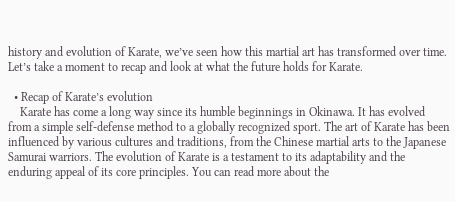history and evolution of Karate, we’ve seen how this martial art has transformed over time. Let’s take a moment to recap and look at what the future holds for Karate.

  • Recap of Karate’s evolution
    Karate has come a long way since its humble beginnings in Okinawa. It has evolved from a simple self-defense method to a globally recognized sport. The art of Karate has been influenced by various cultures and traditions, from the Chinese martial arts to the Japanese Samurai warriors. The evolution of Karate is a testament to its adaptability and the enduring appeal of its core principles. You can read more about the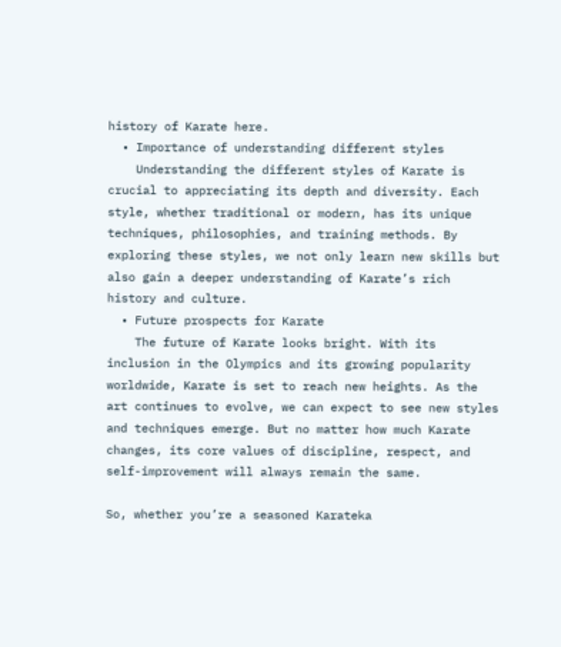history of Karate here.
  • Importance of understanding different styles
    Understanding the different styles of Karate is crucial to appreciating its depth and diversity. Each style, whether traditional or modern, has its unique techniques, philosophies, and training methods. By exploring these styles, we not only learn new skills but also gain a deeper understanding of Karate’s rich history and culture.
  • Future prospects for Karate
    The future of Karate looks bright. With its inclusion in the Olympics and its growing popularity worldwide, Karate is set to reach new heights. As the art continues to evolve, we can expect to see new styles and techniques emerge. But no matter how much Karate changes, its core values of discipline, respect, and self-improvement will always remain the same.

So, whether you’re a seasoned Karateka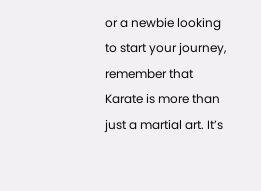or a newbie looking to start your journey, remember that Karate is more than just a martial art. It’s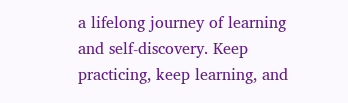a lifelong journey of learning and self-discovery. Keep practicing, keep learning, and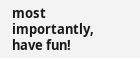most importantly, have fun!